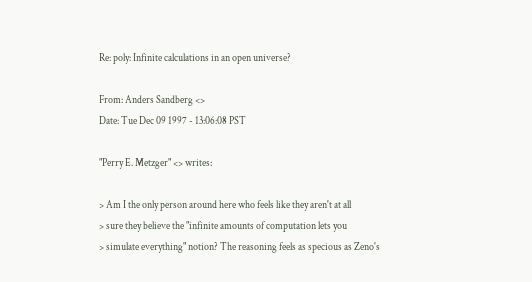Re: poly: Infinite calculations in an open universe?

From: Anders Sandberg <>
Date: Tue Dec 09 1997 - 13:06:08 PST

"Perry E. Metzger" <> writes:

> Am I the only person around here who feels like they aren't at all
> sure they believe the "infinite amounts of computation lets you
> simulate everything" notion? The reasoning feels as specious as Zeno's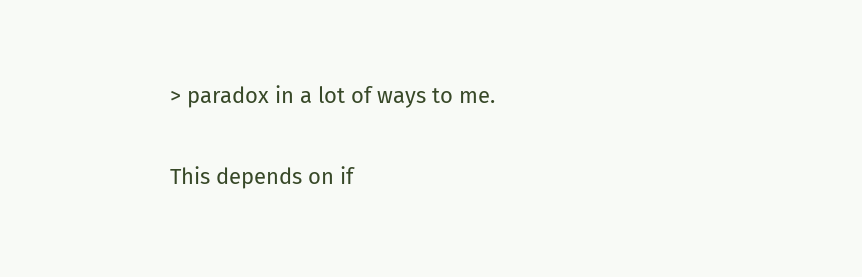> paradox in a lot of ways to me.

This depends on if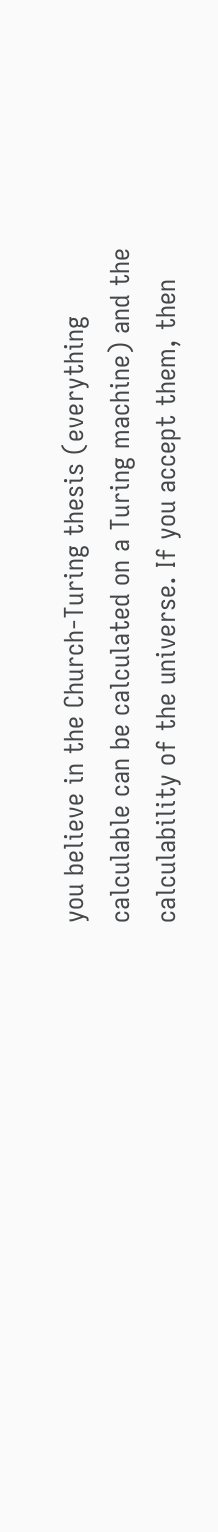you believe in the Church-Turing thesis (everything
calculable can be calculated on a Turing machine) and the
calculability of the universe. If you accept them, then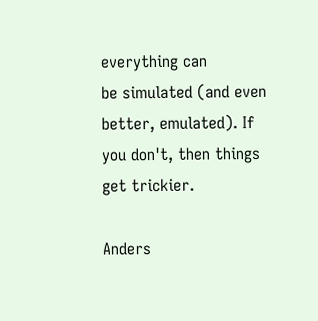everything can
be simulated (and even better, emulated). If you don't, then things
get trickier.

Anders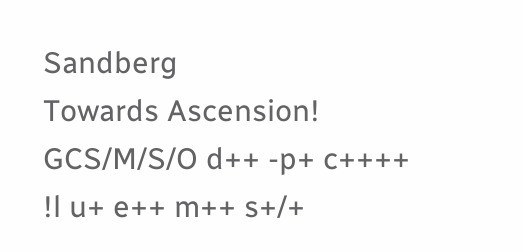Sandberg                                      Towards Ascension!
GCS/M/S/O d++ -p+ c++++ !l u+ e++ m++ s+/+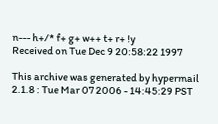n--- h+/* f+ g+ w++ t+ r+ !y
Received on Tue Dec 9 20:58:22 1997

This archive was generated by hypermail 2.1.8 : Tue Mar 07 2006 - 14:45:29 PST